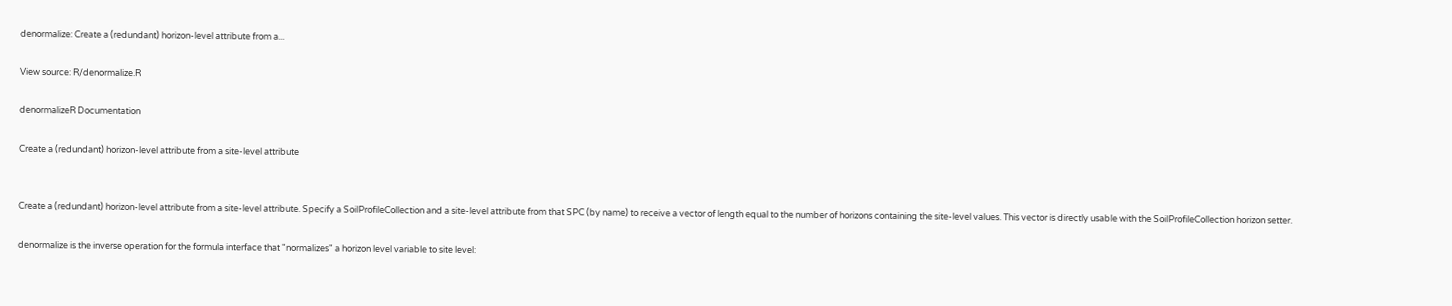denormalize: Create a (redundant) horizon-level attribute from a...

View source: R/denormalize.R

denormalizeR Documentation

Create a (redundant) horizon-level attribute from a site-level attribute


Create a (redundant) horizon-level attribute from a site-level attribute. Specify a SoilProfileCollection and a site-level attribute from that SPC (by name) to receive a vector of length equal to the number of horizons containing the site-level values. This vector is directly usable with the SoilProfileCollection horizon setter.

denormalize is the inverse operation for the formula interface that "normalizes" a horizon level variable to site level: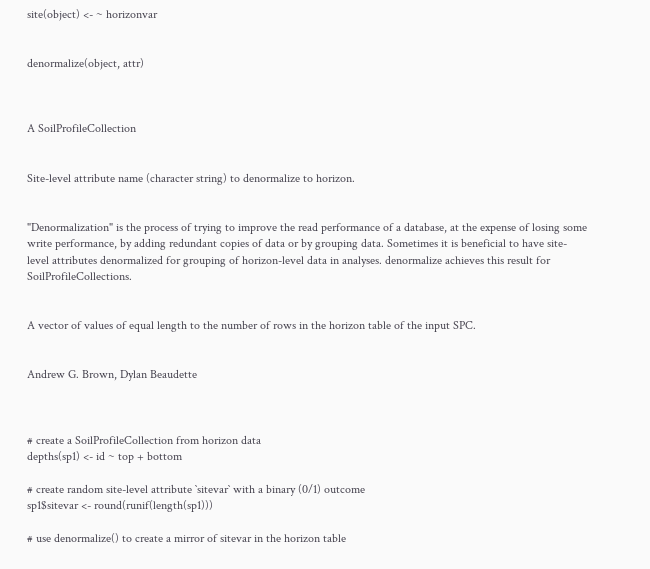site(object) <- ~ horizonvar


denormalize(object, attr)



A SoilProfileCollection


Site-level attribute name (character string) to denormalize to horizon.


"Denormalization" is the process of trying to improve the read performance of a database, at the expense of losing some write performance, by adding redundant copies of data or by grouping data. Sometimes it is beneficial to have site-level attributes denormalized for grouping of horizon-level data in analyses. denormalize achieves this result for SoilProfileCollections.


A vector of values of equal length to the number of rows in the horizon table of the input SPC.


Andrew G. Brown, Dylan Beaudette



# create a SoilProfileCollection from horizon data
depths(sp1) <- id ~ top + bottom

# create random site-level attribute `sitevar` with a binary (0/1) outcome
sp1$sitevar <- round(runif(length(sp1)))

# use denormalize() to create a mirror of sitevar in the horizon table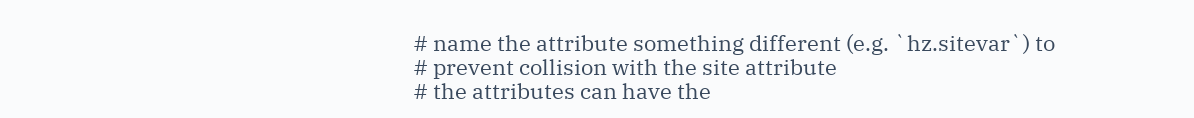# name the attribute something different (e.g. `hz.sitevar`) to
# prevent collision with the site attribute
# the attributes can have the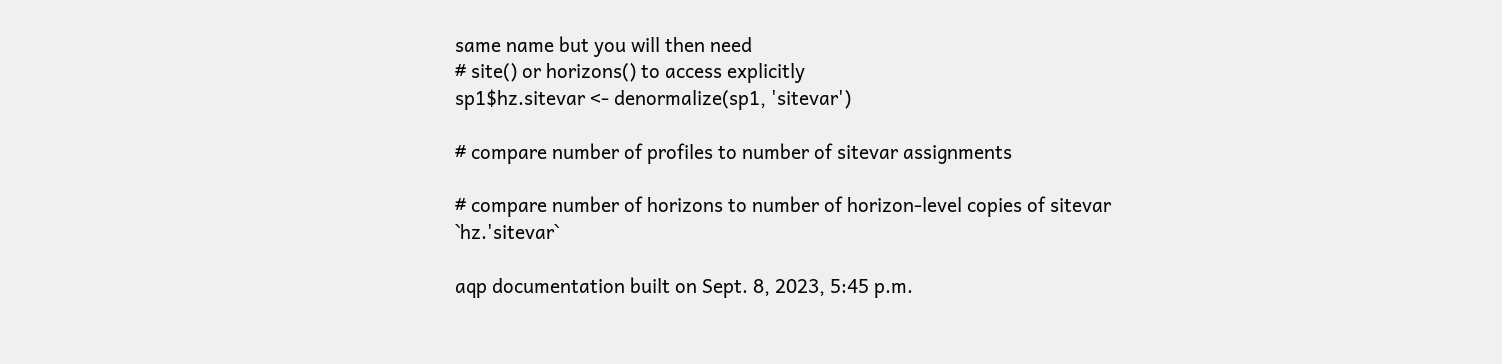same name but you will then need
# site() or horizons() to access explicitly
sp1$hz.sitevar <- denormalize(sp1, 'sitevar')

# compare number of profiles to number of sitevar assignments

# compare number of horizons to number of horizon-level copies of sitevar `hz.'sitevar`

aqp documentation built on Sept. 8, 2023, 5:45 p.m.